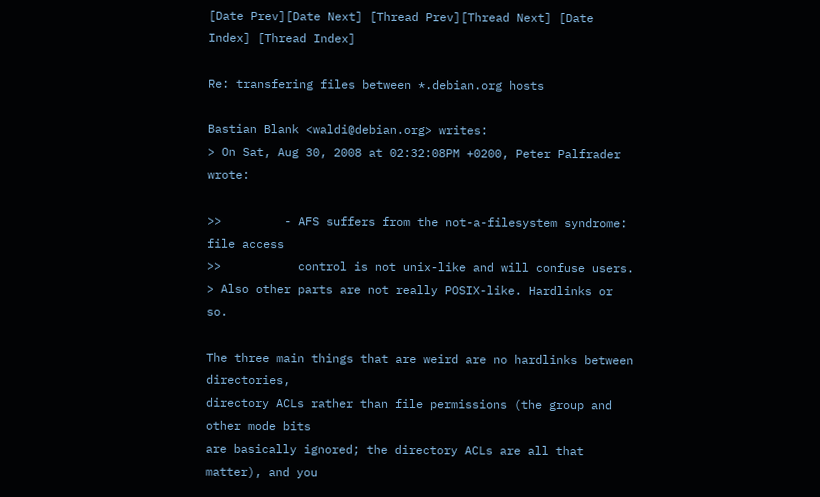[Date Prev][Date Next] [Thread Prev][Thread Next] [Date Index] [Thread Index]

Re: transfering files between *.debian.org hosts

Bastian Blank <waldi@debian.org> writes:
> On Sat, Aug 30, 2008 at 02:32:08PM +0200, Peter Palfrader wrote:

>>         - AFS suffers from the not-a-filesystem syndrome: file access
>>           control is not unix-like and will confuse users.
> Also other parts are not really POSIX-like. Hardlinks or so.

The three main things that are weird are no hardlinks between directories,
directory ACLs rather than file permissions (the group and other mode bits
are basically ignored; the directory ACLs are all that matter), and you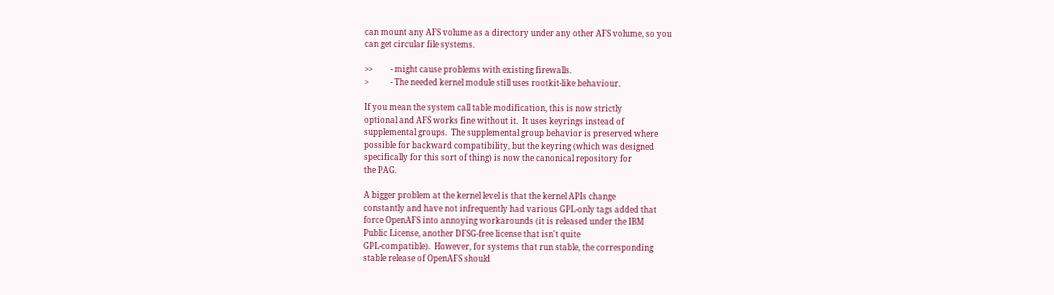can mount any AFS volume as a directory under any other AFS volume, so you
can get circular file systems.

>>         - might cause problems with existing firewalls.
>           - The needed kernel module still uses rootkit-like behaviour.

If you mean the system call table modification, this is now strictly
optional and AFS works fine without it.  It uses keyrings instead of
supplemental groups.  The supplemental group behavior is preserved where
possible for backward compatibility, but the keyring (which was designed
specifically for this sort of thing) is now the canonical repository for
the PAG.

A bigger problem at the kernel level is that the kernel APIs change
constantly and have not infrequently had various GPL-only tags added that
force OpenAFS into annoying workarounds (it is released under the IBM
Public License, another DFSG-free license that isn't quite
GPL-compatible).  However, for systems that run stable, the corresponding
stable release of OpenAFS should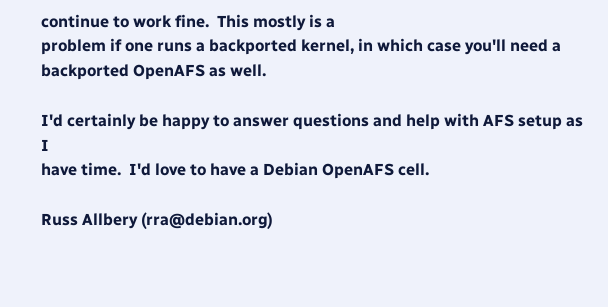continue to work fine.  This mostly is a
problem if one runs a backported kernel, in which case you'll need a
backported OpenAFS as well.

I'd certainly be happy to answer questions and help with AFS setup as I
have time.  I'd love to have a Debian OpenAFS cell.

Russ Allbery (rra@debian.org)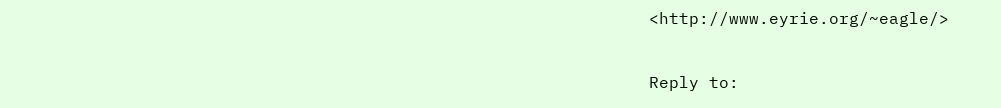<http://www.eyrie.org/~eagle/>

Reply to: